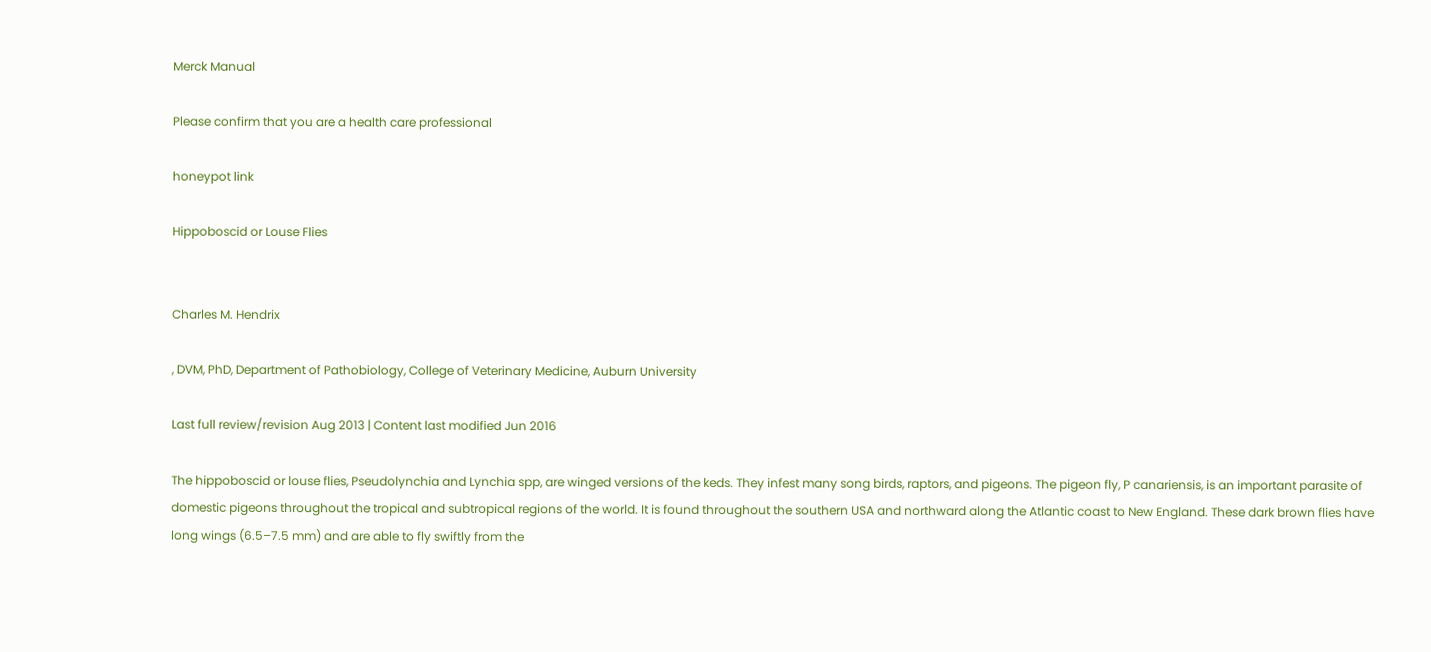Merck Manual

Please confirm that you are a health care professional

honeypot link

Hippoboscid or Louse Flies


Charles M. Hendrix

, DVM, PhD, Department of Pathobiology, College of Veterinary Medicine, Auburn University

Last full review/revision Aug 2013 | Content last modified Jun 2016

The hippoboscid or louse flies, Pseudolynchia and Lynchia spp, are winged versions of the keds. They infest many song birds, raptors, and pigeons. The pigeon fly, P canariensis, is an important parasite of domestic pigeons throughout the tropical and subtropical regions of the world. It is found throughout the southern USA and northward along the Atlantic coast to New England. These dark brown flies have long wings (6.5–7.5 mm) and are able to fly swiftly from the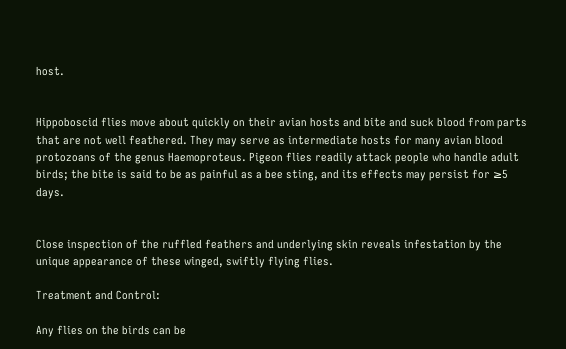host.


Hippoboscid flies move about quickly on their avian hosts and bite and suck blood from parts that are not well feathered. They may serve as intermediate hosts for many avian blood protozoans of the genus Haemoproteus. Pigeon flies readily attack people who handle adult birds; the bite is said to be as painful as a bee sting, and its effects may persist for ≥5 days.


Close inspection of the ruffled feathers and underlying skin reveals infestation by the unique appearance of these winged, swiftly flying flies.

Treatment and Control:

Any flies on the birds can be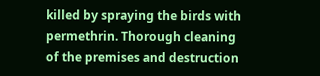killed by spraying the birds with permethrin. Thorough cleaning of the premises and destruction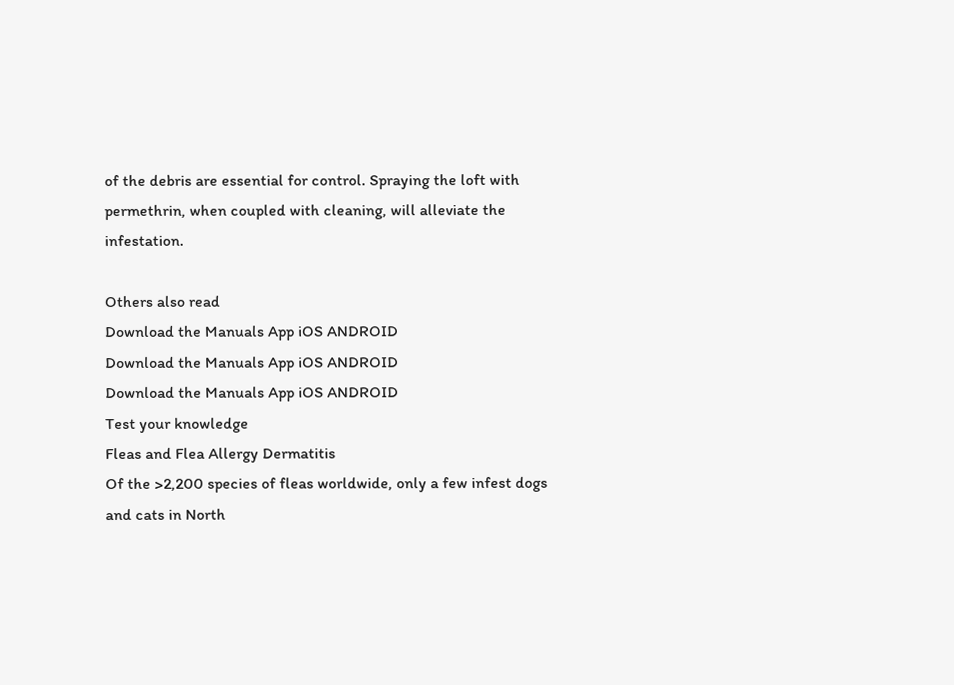of the debris are essential for control. Spraying the loft with permethrin, when coupled with cleaning, will alleviate the infestation.

Others also read
Download the Manuals App iOS ANDROID
Download the Manuals App iOS ANDROID
Download the Manuals App iOS ANDROID
Test your knowledge
Fleas and Flea Allergy Dermatitis
Of the >2,200 species of fleas worldwide, only a few infest dogs and cats in North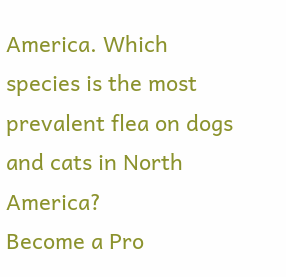America. Which species is the most prevalent flea on dogs and cats in North America?
Become a Pro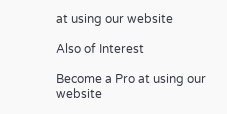at using our website

Also of Interest

Become a Pro at using our website